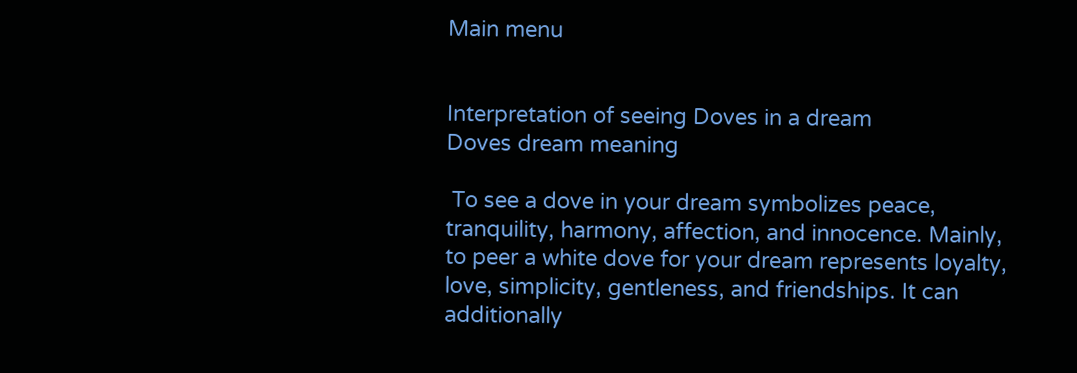Main menu


Interpretation of seeing Doves in a dream
Doves dream meaning

 To see a dove in your dream symbolizes peace, tranquility, harmony, affection, and innocence. Mainly, to peer a white dove for your dream represents loyalty, love, simplicity, gentleness, and friendships. It can additionally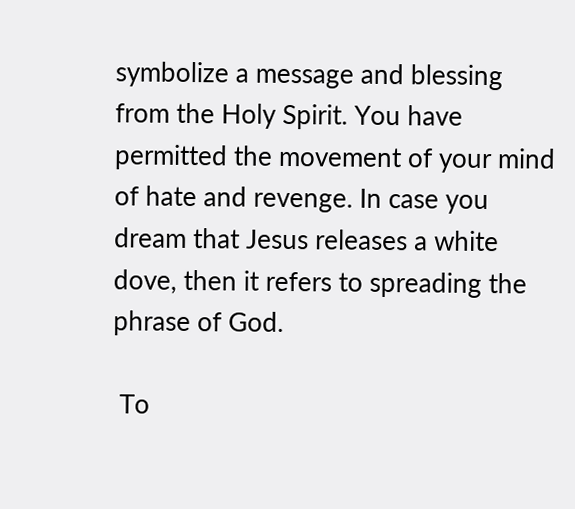symbolize a message and blessing from the Holy Spirit. You have permitted the movement of your mind of hate and revenge. In case you dream that Jesus releases a white dove, then it refers to spreading the phrase of God.

 To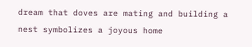dream that doves are mating and building a nest symbolizes a joyous home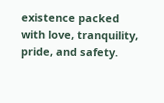existence packed with love, tranquility, pride, and safety.